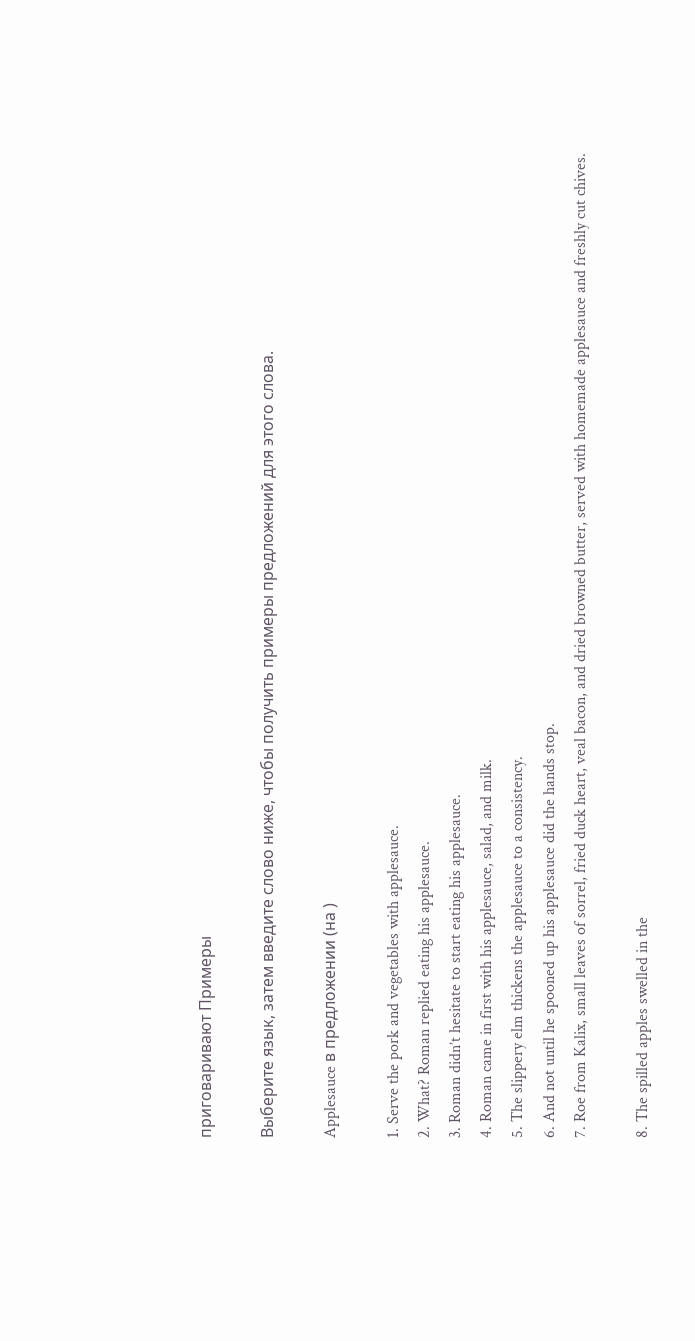приговаривают Примеры

Выберите язык, затем введите слово ниже, чтобы получить примеры предложений для этого слова.

Applesauce в предложении (на )

1. Serve the pork and vegetables with applesauce.
2. What? Roman replied eating his applesauce.
3. Roman didn’t hesitate to start eating his applesauce.
4. Roman came in first with his applesauce, salad, and milk.
5. The slippery elm thickens the applesauce to a consistency.
6. And not until he spooned up his applesauce did the hands stop.
7. Roe from Kalix, small leaves of sorrel, fried duck heart, veal bacon, and dried browned butter, served with homemade applesauce and freshly cut chives.

8. The spilled apples swelled in the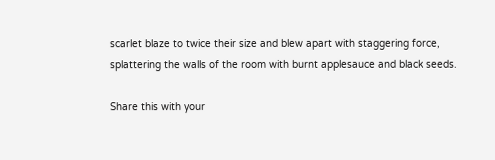scarlet blaze to twice their size and blew apart with staggering force, splattering the walls of the room with burnt applesauce and black seeds.

Share this with your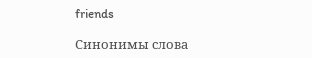friends

Синонимы слова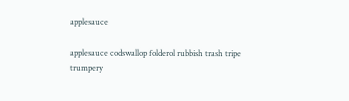applesauce

applesauce codswallop folderol rubbish trash tripe trumpery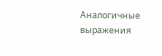Аналогичные выражения